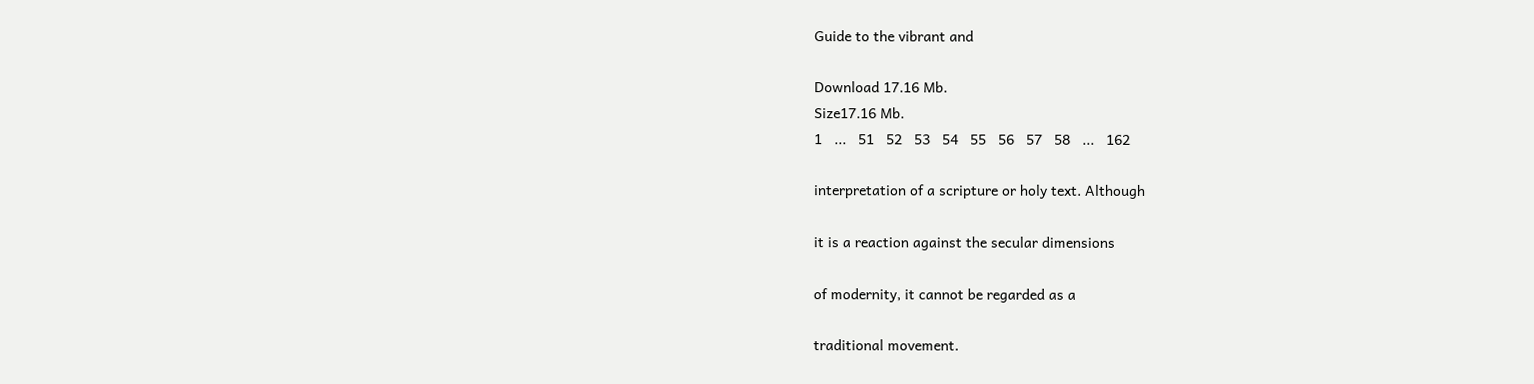Guide to the vibrant and

Download 17.16 Mb.
Size17.16 Mb.
1   ...   51   52   53   54   55   56   57   58   ...   162

interpretation of a scripture or holy text. Although

it is a reaction against the secular dimensions

of modernity, it cannot be regarded as a

traditional movement.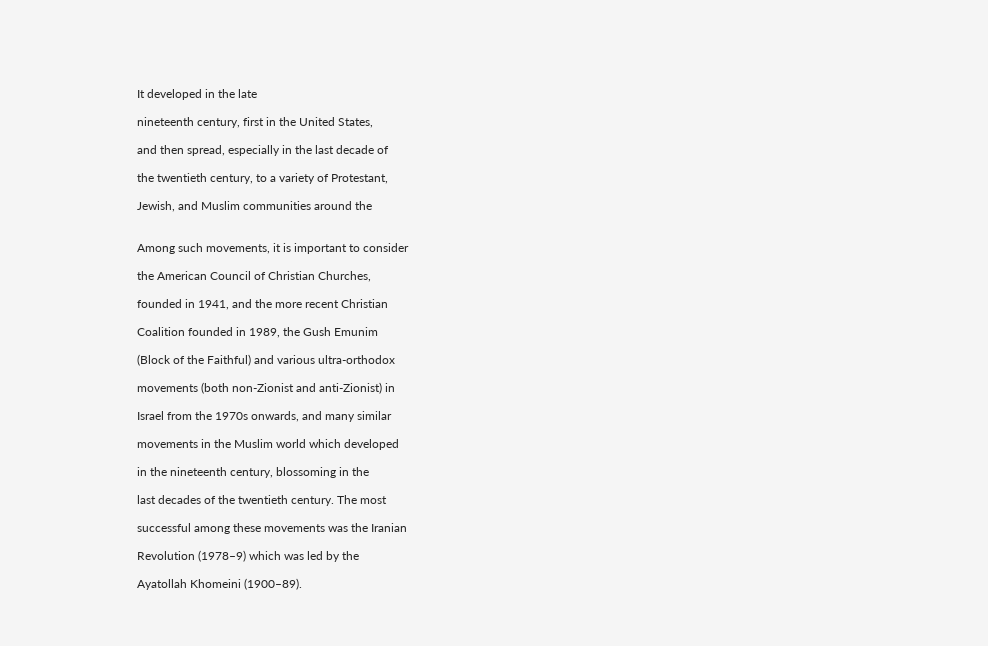It developed in the late

nineteenth century, first in the United States,

and then spread, especially in the last decade of

the twentieth century, to a variety of Protestant,

Jewish, and Muslim communities around the


Among such movements, it is important to consider

the American Council of Christian Churches,

founded in 1941, and the more recent Christian

Coalition founded in 1989, the Gush Emunim

(Block of the Faithful) and various ultra-orthodox

movements (both non-Zionist and anti-Zionist) in

Israel from the 1970s onwards, and many similar

movements in the Muslim world which developed

in the nineteenth century, blossoming in the

last decades of the twentieth century. The most

successful among these movements was the Iranian

Revolution (1978–9) which was led by the

Ayatollah Khomeini (1900–89).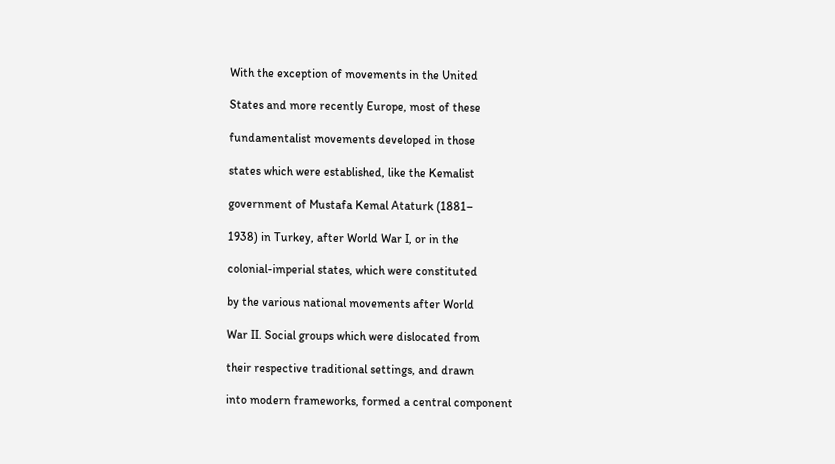With the exception of movements in the United

States and more recently Europe, most of these

fundamentalist movements developed in those

states which were established, like the Kemalist

government of Mustafa Kemal Ataturk (1881–

1938) in Turkey, after World War I, or in the

colonial-imperial states, which were constituted

by the various national movements after World

War II. Social groups which were dislocated from

their respective traditional settings, and drawn

into modern frameworks, formed a central component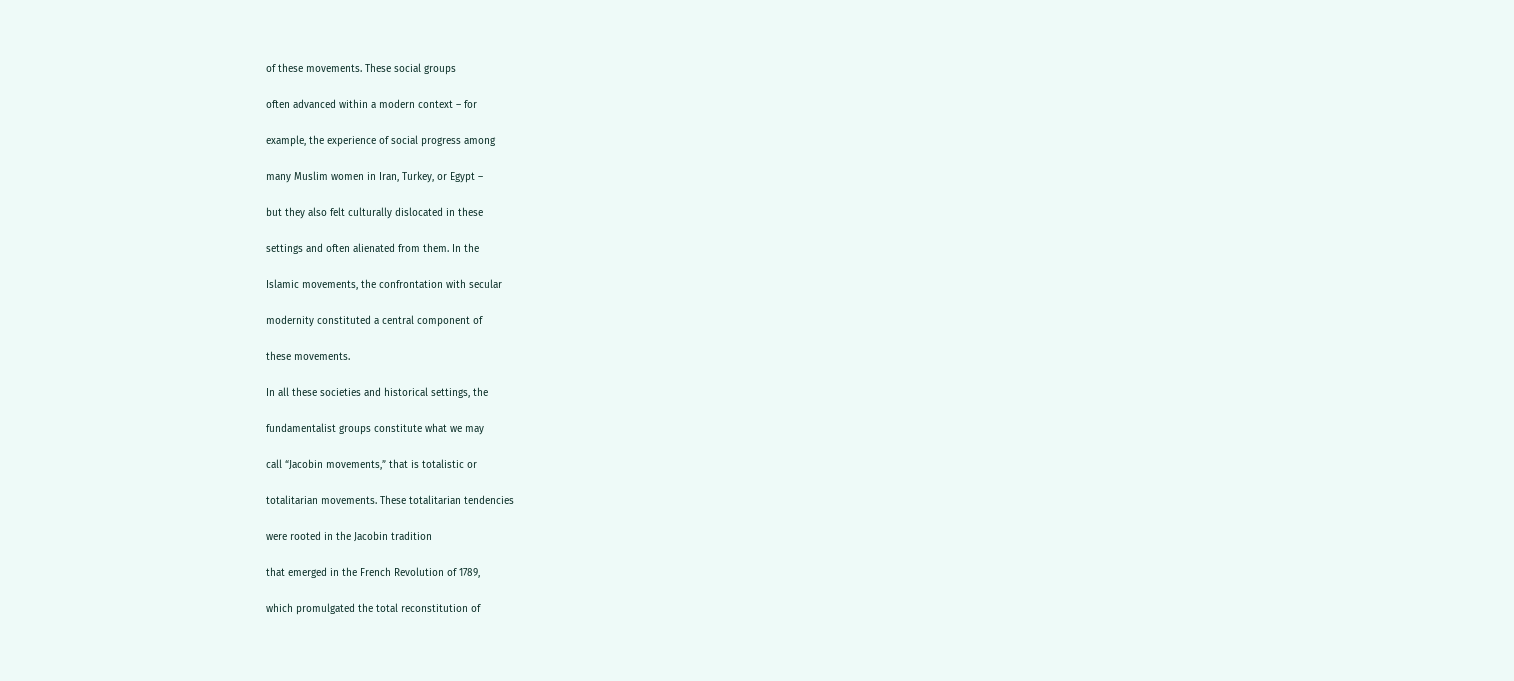of these movements. These social groups

often advanced within a modern context – for

example, the experience of social progress among

many Muslim women in Iran, Turkey, or Egypt –

but they also felt culturally dislocated in these

settings and often alienated from them. In the

Islamic movements, the confrontation with secular

modernity constituted a central component of

these movements.

In all these societies and historical settings, the

fundamentalist groups constitute what we may

call “Jacobin movements,” that is totalistic or

totalitarian movements. These totalitarian tendencies

were rooted in the Jacobin tradition

that emerged in the French Revolution of 1789,

which promulgated the total reconstitution of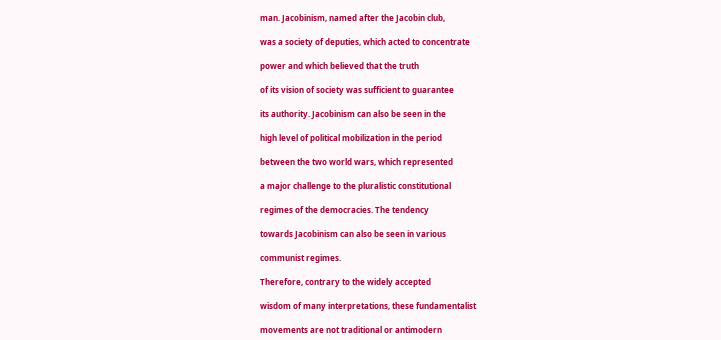man. Jacobinism, named after the Jacobin club,

was a society of deputies, which acted to concentrate

power and which believed that the truth

of its vision of society was sufficient to guarantee

its authority. Jacobinism can also be seen in the

high level of political mobilization in the period

between the two world wars, which represented

a major challenge to the pluralistic constitutional

regimes of the democracies. The tendency

towards Jacobinism can also be seen in various

communist regimes.

Therefore, contrary to the widely accepted

wisdom of many interpretations, these fundamentalist

movements are not traditional or antimodern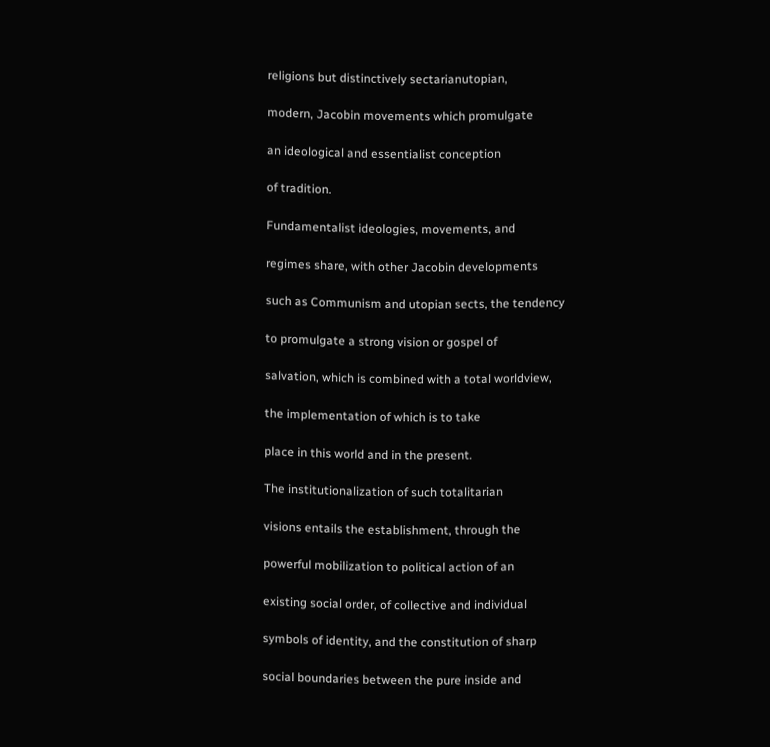religions but distinctively sectarianutopian,

modern, Jacobin movements which promulgate

an ideological and essentialist conception

of tradition.

Fundamentalist ideologies, movements, and

regimes share, with other Jacobin developments

such as Communism and utopian sects, the tendency

to promulgate a strong vision or gospel of

salvation, which is combined with a total worldview,

the implementation of which is to take

place in this world and in the present.

The institutionalization of such totalitarian

visions entails the establishment, through the

powerful mobilization to political action of an

existing social order, of collective and individual

symbols of identity, and the constitution of sharp

social boundaries between the pure inside and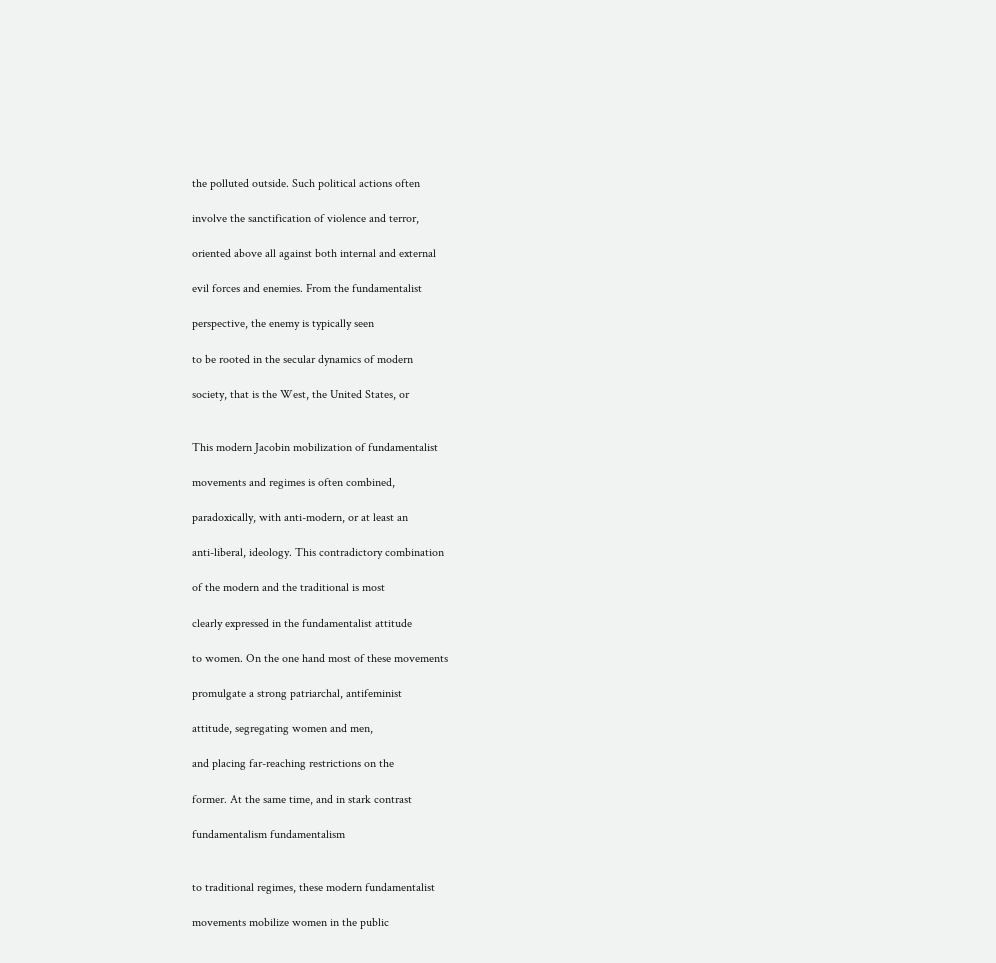the polluted outside. Such political actions often

involve the sanctification of violence and terror,

oriented above all against both internal and external

evil forces and enemies. From the fundamentalist

perspective, the enemy is typically seen

to be rooted in the secular dynamics of modern

society, that is the West, the United States, or


This modern Jacobin mobilization of fundamentalist

movements and regimes is often combined,

paradoxically, with anti-modern, or at least an

anti-liberal, ideology. This contradictory combination

of the modern and the traditional is most

clearly expressed in the fundamentalist attitude

to women. On the one hand most of these movements

promulgate a strong patriarchal, antifeminist

attitude, segregating women and men,

and placing far-reaching restrictions on the

former. At the same time, and in stark contrast

fundamentalism fundamentalism


to traditional regimes, these modern fundamentalist

movements mobilize women in the public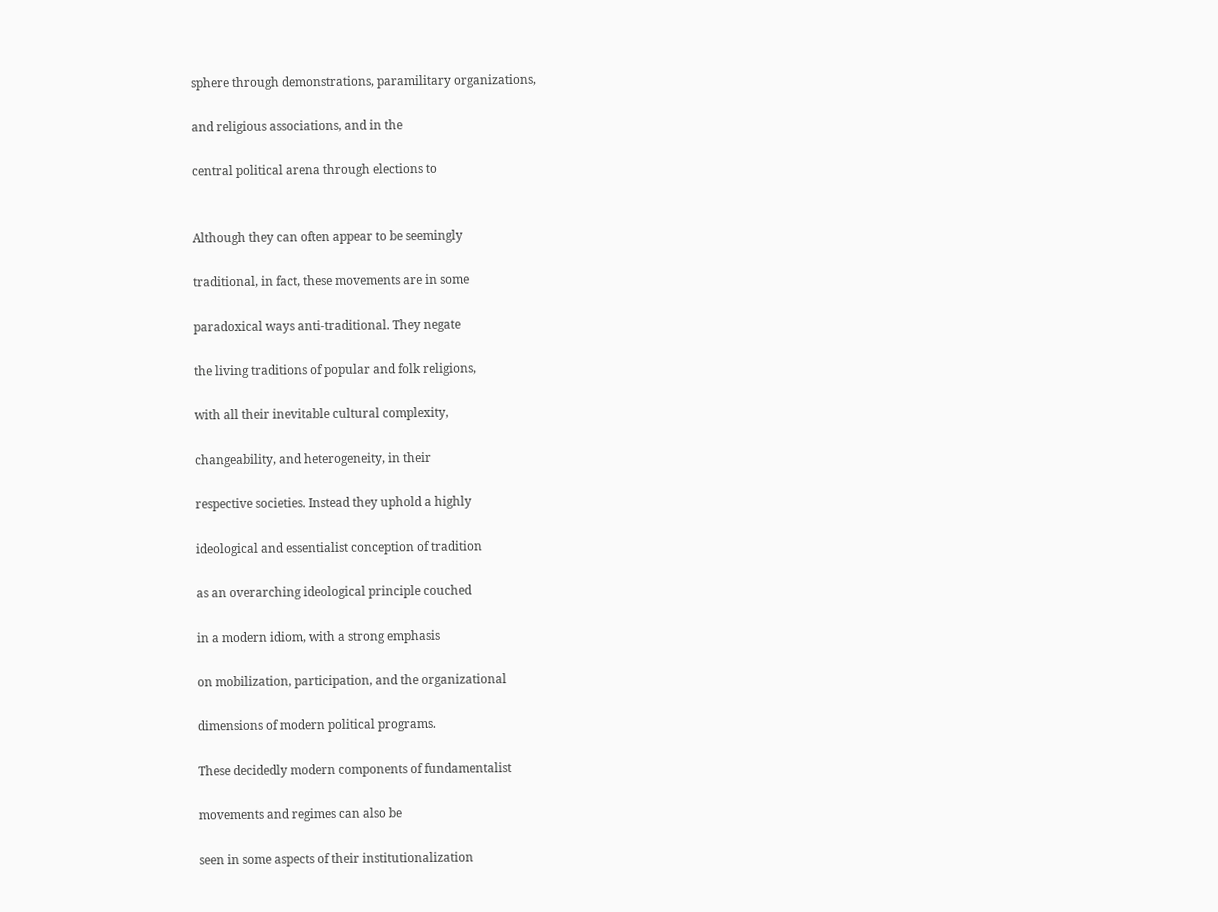sphere through demonstrations, paramilitary organizations,

and religious associations, and in the

central political arena through elections to


Although they can often appear to be seemingly

traditional, in fact, these movements are in some

paradoxical ways anti-traditional. They negate

the living traditions of popular and folk religions,

with all their inevitable cultural complexity,

changeability, and heterogeneity, in their

respective societies. Instead they uphold a highly

ideological and essentialist conception of tradition

as an overarching ideological principle couched

in a modern idiom, with a strong emphasis

on mobilization, participation, and the organizational

dimensions of modern political programs.

These decidedly modern components of fundamentalist

movements and regimes can also be

seen in some aspects of their institutionalization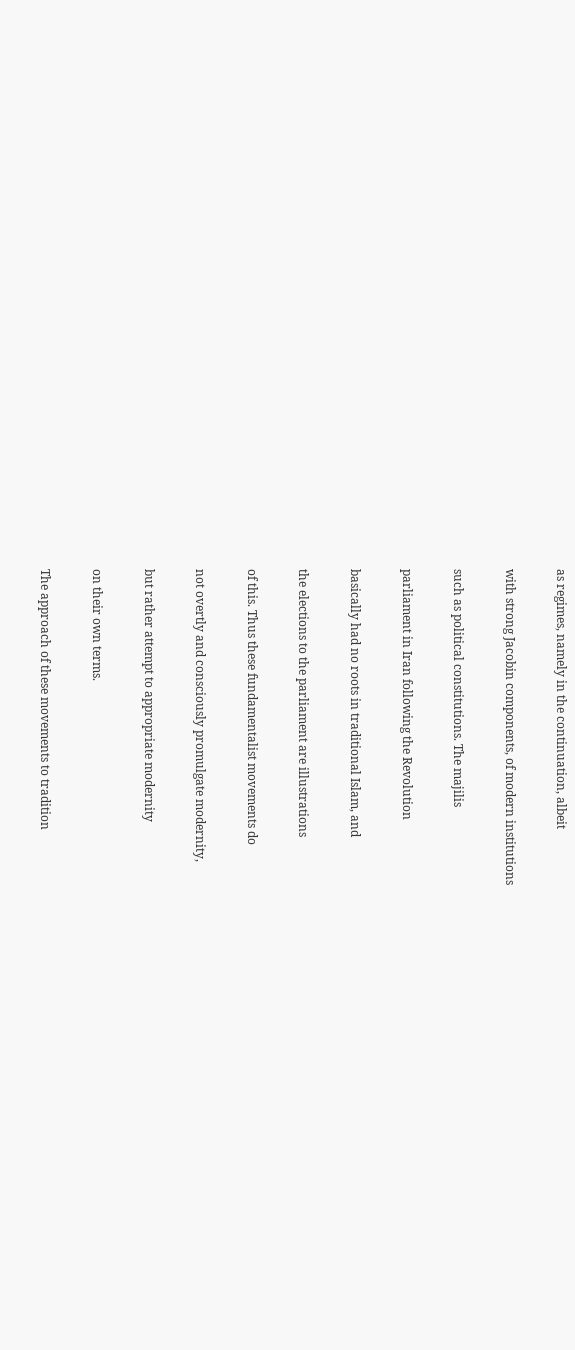as regimes, namely in the continuation, albeit

with strong Jacobin components, of modern institutions

such as political constitutions. The majilis

parliament in Iran following the Revolution

basically had no roots in traditional Islam, and

the elections to the parliament are illustrations

of this. Thus these fundamentalist movements do

not overtly and consciously promulgate modernity,

but rather attempt to appropriate modernity

on their own terms.

The approach of these movements to tradition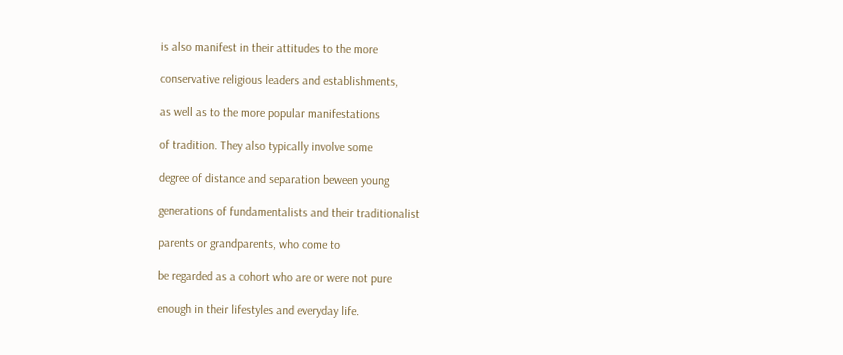is also manifest in their attitudes to the more

conservative religious leaders and establishments,

as well as to the more popular manifestations

of tradition. They also typically involve some

degree of distance and separation beween young

generations of fundamentalists and their traditionalist

parents or grandparents, who come to

be regarded as a cohort who are or were not pure

enough in their lifestyles and everyday life.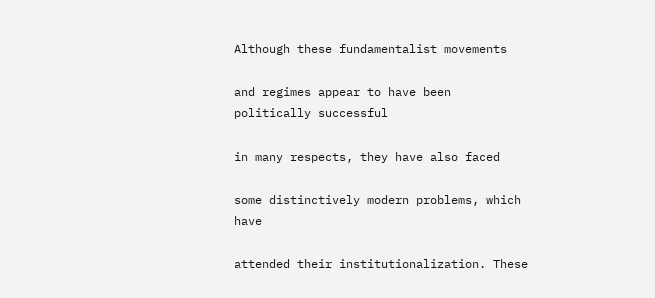Although these fundamentalist movements

and regimes appear to have been politically successful

in many respects, they have also faced

some distinctively modern problems, which have

attended their institutionalization. These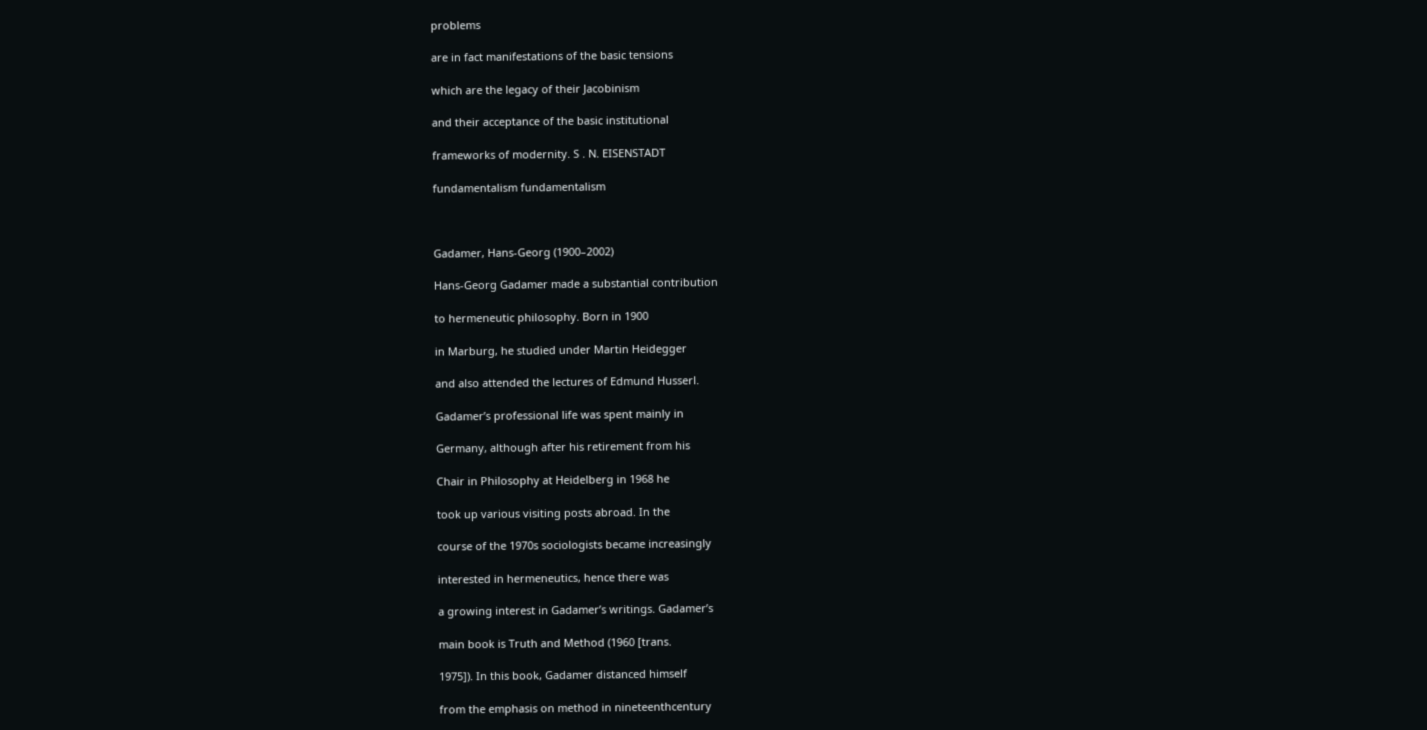problems

are in fact manifestations of the basic tensions

which are the legacy of their Jacobinism

and their acceptance of the basic institutional

frameworks of modernity. S . N. EISENSTADT

fundamentalism fundamentalism



Gadamer, Hans-Georg (1900–2002)

Hans-Georg Gadamer made a substantial contribution

to hermeneutic philosophy. Born in 1900

in Marburg, he studied under Martin Heidegger

and also attended the lectures of Edmund Husserl.

Gadamer’s professional life was spent mainly in

Germany, although after his retirement from his

Chair in Philosophy at Heidelberg in 1968 he

took up various visiting posts abroad. In the

course of the 1970s sociologists became increasingly

interested in hermeneutics, hence there was

a growing interest in Gadamer’s writings. Gadamer’s

main book is Truth and Method (1960 [trans.

1975]). In this book, Gadamer distanced himself

from the emphasis on method in nineteenthcentury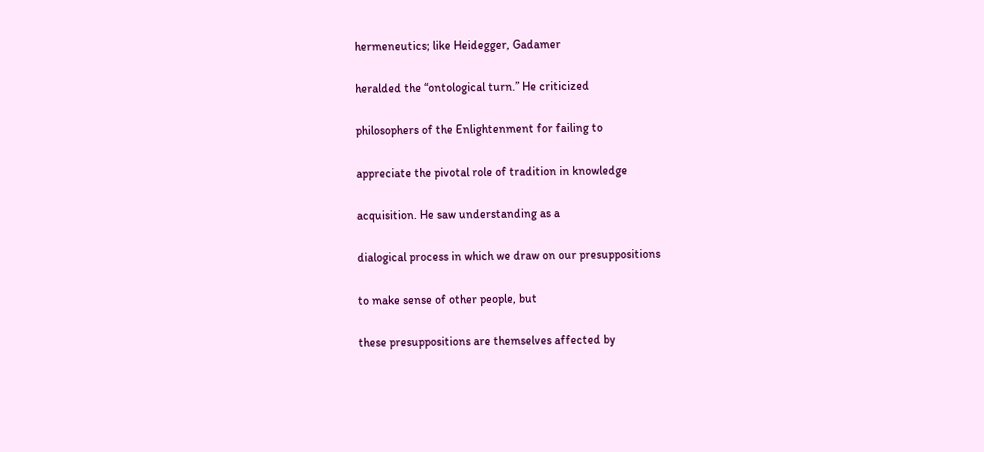hermeneutics; like Heidegger, Gadamer

heralded the “ontological turn.” He criticized

philosophers of the Enlightenment for failing to

appreciate the pivotal role of tradition in knowledge

acquisition. He saw understanding as a

dialogical process in which we draw on our presuppositions

to make sense of other people, but

these presuppositions are themselves affected by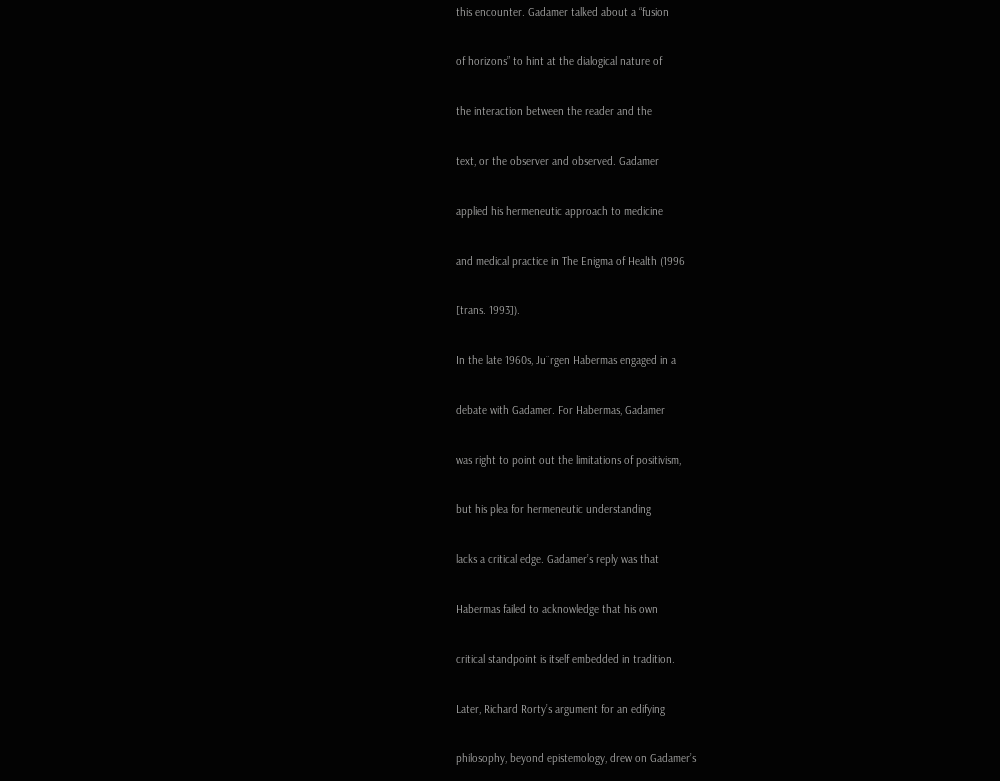this encounter. Gadamer talked about a “fusion

of horizons” to hint at the dialogical nature of

the interaction between the reader and the

text, or the observer and observed. Gadamer

applied his hermeneutic approach to medicine

and medical practice in The Enigma of Health (1996

[trans. 1993]).

In the late 1960s, Ju¨rgen Habermas engaged in a

debate with Gadamer. For Habermas, Gadamer

was right to point out the limitations of positivism,

but his plea for hermeneutic understanding

lacks a critical edge. Gadamer’s reply was that

Habermas failed to acknowledge that his own

critical standpoint is itself embedded in tradition.

Later, Richard Rorty’s argument for an edifying

philosophy, beyond epistemology, drew on Gadamer’s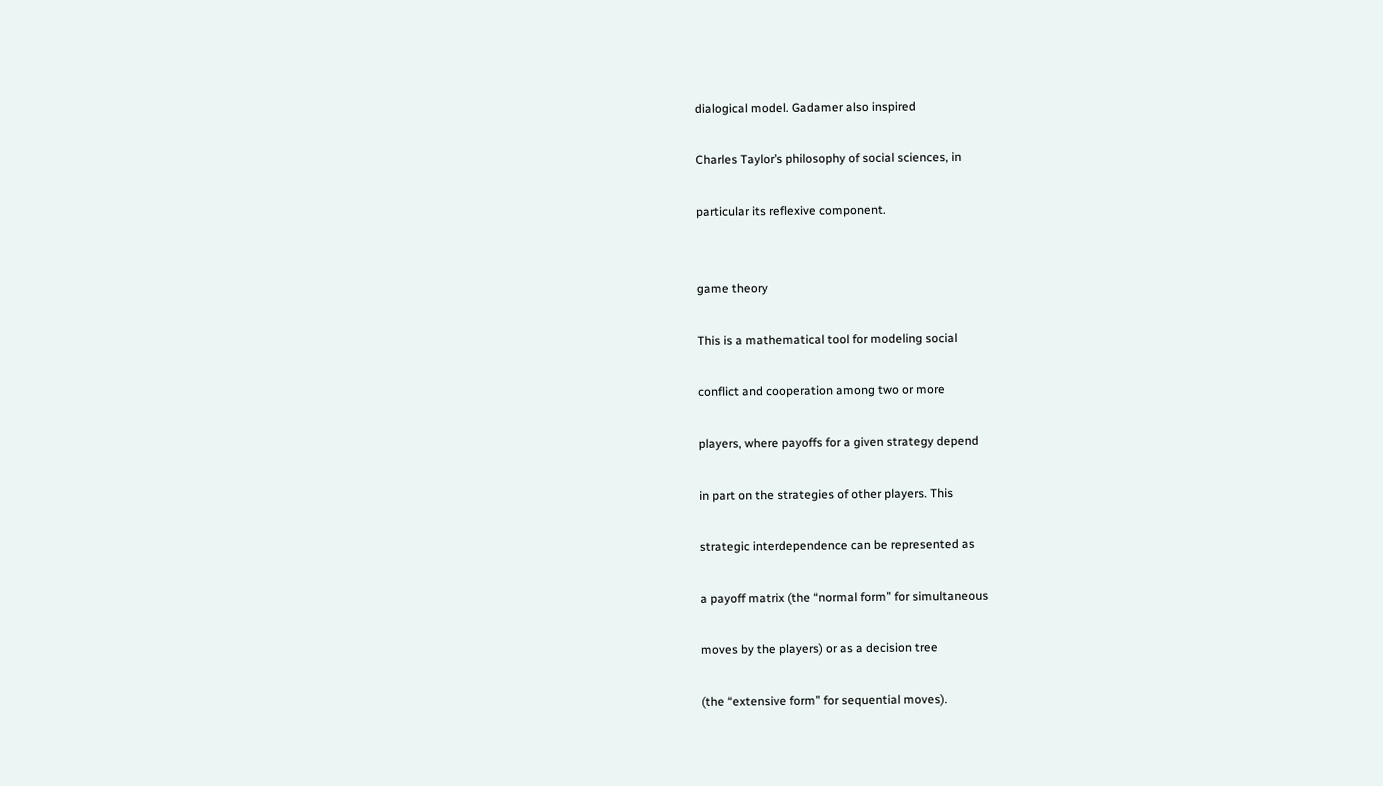dialogical model. Gadamer also inspired

Charles Taylor’s philosophy of social sciences, in

particular its reflexive component.


game theory

This is a mathematical tool for modeling social

conflict and cooperation among two or more

players, where payoffs for a given strategy depend

in part on the strategies of other players. This

strategic interdependence can be represented as

a payoff matrix (the “normal form” for simultaneous

moves by the players) or as a decision tree

(the “extensive form” for sequential moves).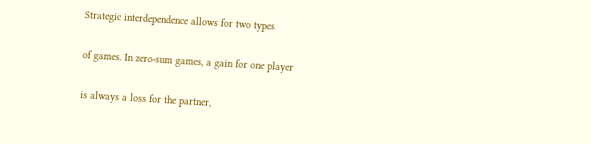Strategic interdependence allows for two types

of games. In zero-sum games, a gain for one player

is always a loss for the partner,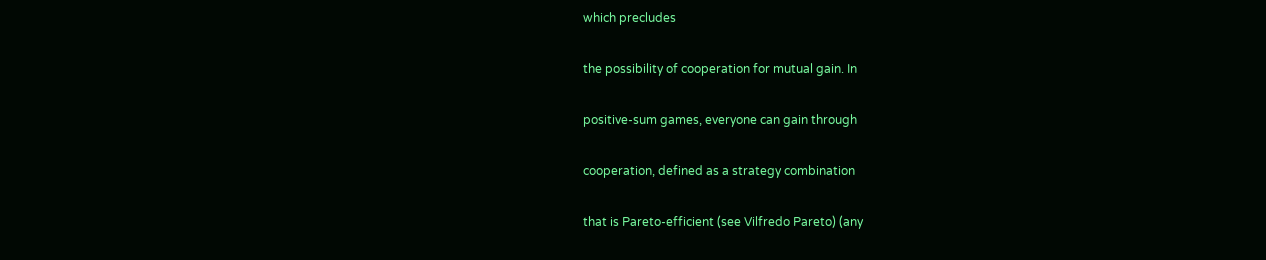which precludes

the possibility of cooperation for mutual gain. In

positive-sum games, everyone can gain through

cooperation, defined as a strategy combination

that is Pareto-efficient (see Vilfredo Pareto) (any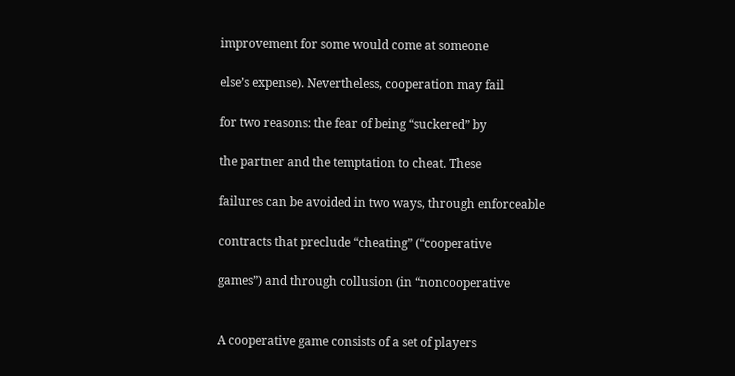improvement for some would come at someone

else’s expense). Nevertheless, cooperation may fail

for two reasons: the fear of being “suckered” by

the partner and the temptation to cheat. These

failures can be avoided in two ways, through enforceable

contracts that preclude “cheating” (“cooperative

games”) and through collusion (in “noncooperative


A cooperative game consists of a set of players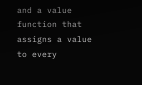and a value function that assigns a value to every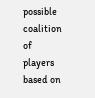possible coalition of players based on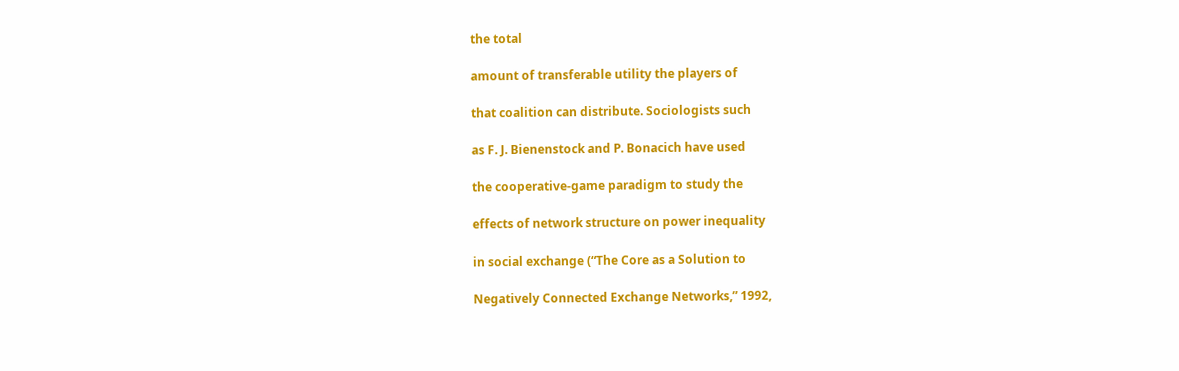the total

amount of transferable utility the players of

that coalition can distribute. Sociologists such

as F. J. Bienenstock and P. Bonacich have used

the cooperative-game paradigm to study the

effects of network structure on power inequality

in social exchange (“The Core as a Solution to

Negatively Connected Exchange Networks,” 1992,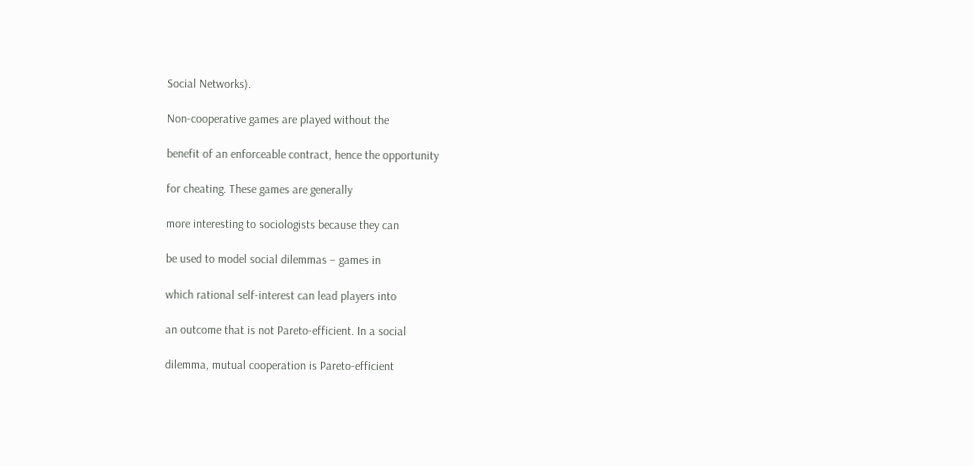Social Networks).

Non-cooperative games are played without the

benefit of an enforceable contract, hence the opportunity

for cheating. These games are generally

more interesting to sociologists because they can

be used to model social dilemmas – games in

which rational self-interest can lead players into

an outcome that is not Pareto-efficient. In a social

dilemma, mutual cooperation is Pareto-efficient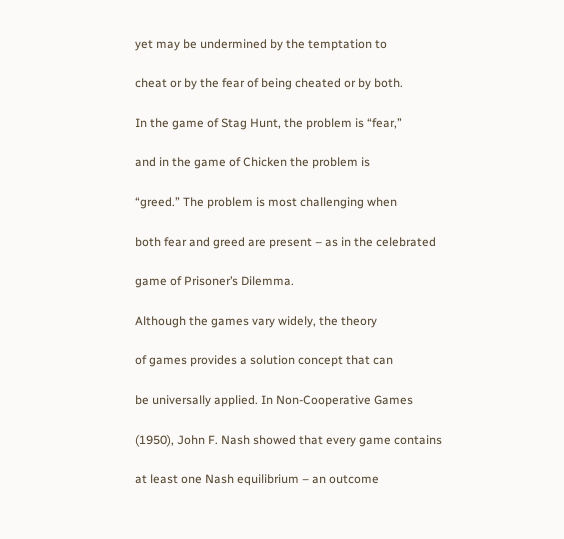yet may be undermined by the temptation to

cheat or by the fear of being cheated or by both.

In the game of Stag Hunt, the problem is “fear,”

and in the game of Chicken the problem is

“greed.” The problem is most challenging when

both fear and greed are present – as in the celebrated

game of Prisoner’s Dilemma.

Although the games vary widely, the theory

of games provides a solution concept that can

be universally applied. In Non-Cooperative Games

(1950), John F. Nash showed that every game contains

at least one Nash equilibrium – an outcome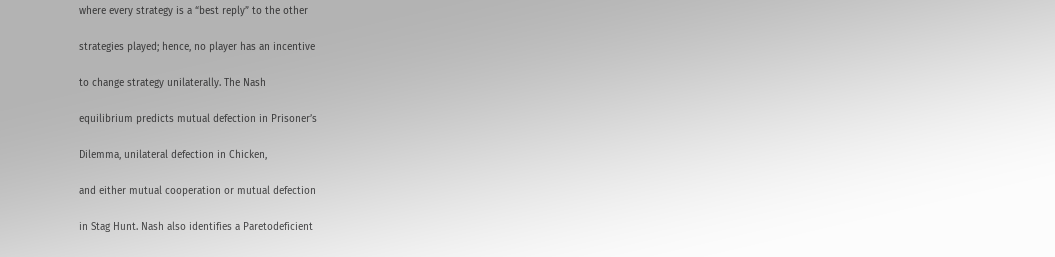where every strategy is a “best reply” to the other

strategies played; hence, no player has an incentive

to change strategy unilaterally. The Nash

equilibrium predicts mutual defection in Prisoner’s

Dilemma, unilateral defection in Chicken,

and either mutual cooperation or mutual defection

in Stag Hunt. Nash also identifies a Paretodeficient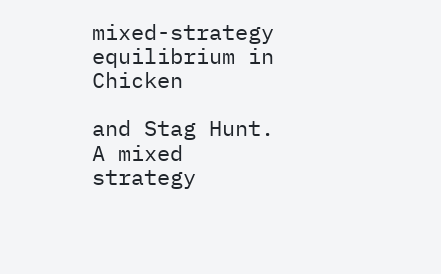mixed-strategy equilibrium in Chicken

and Stag Hunt. A mixed strategy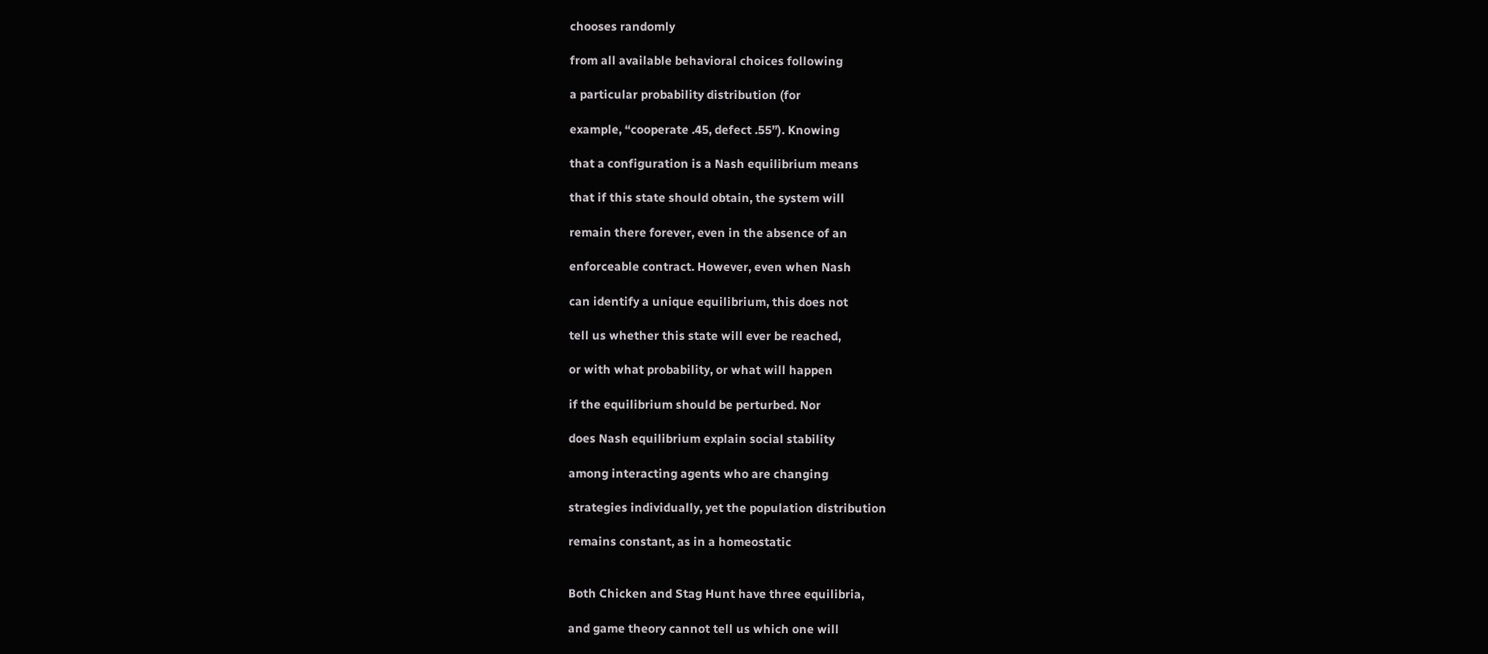chooses randomly

from all available behavioral choices following

a particular probability distribution (for

example, “cooperate .45, defect .55”). Knowing

that a configuration is a Nash equilibrium means

that if this state should obtain, the system will

remain there forever, even in the absence of an

enforceable contract. However, even when Nash

can identify a unique equilibrium, this does not

tell us whether this state will ever be reached,

or with what probability, or what will happen

if the equilibrium should be perturbed. Nor

does Nash equilibrium explain social stability

among interacting agents who are changing

strategies individually, yet the population distribution

remains constant, as in a homeostatic


Both Chicken and Stag Hunt have three equilibria,

and game theory cannot tell us which one will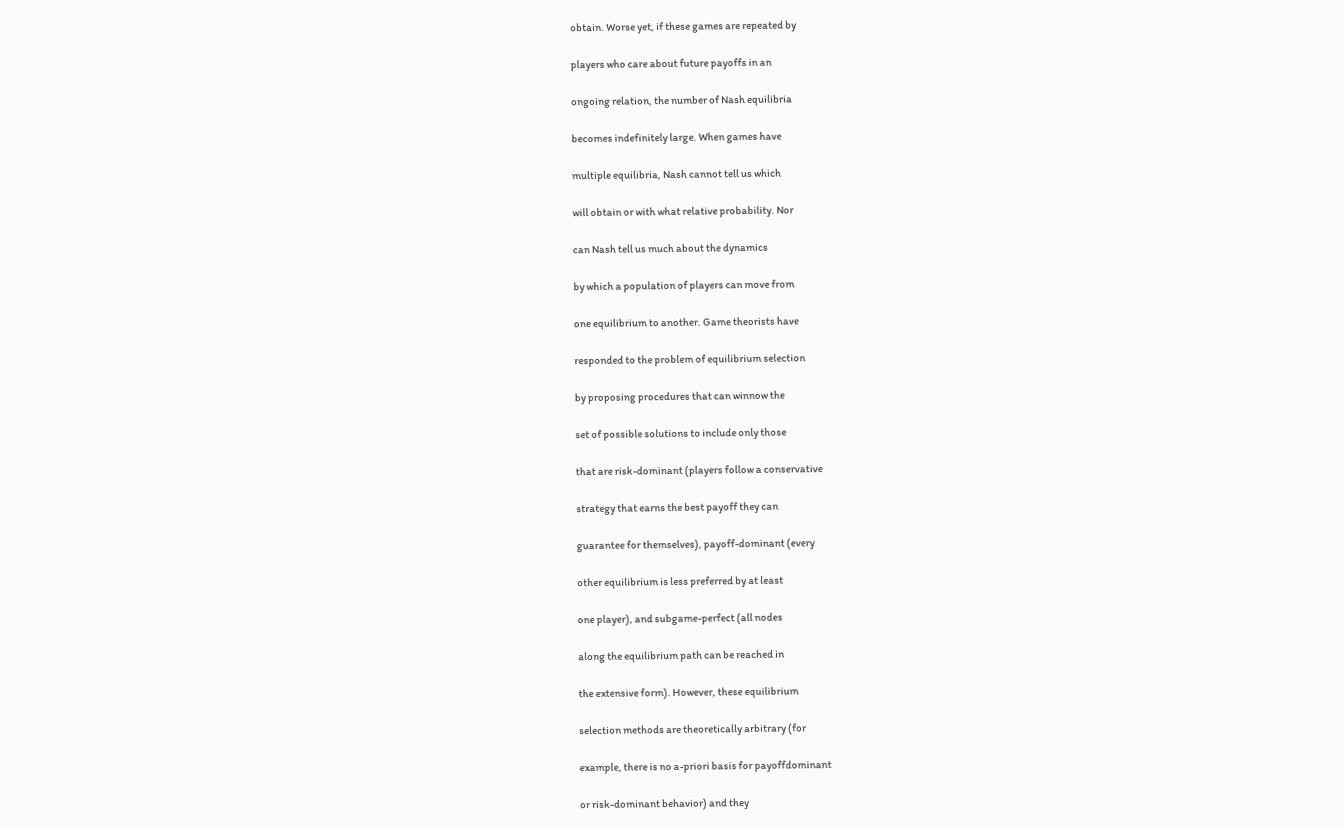obtain. Worse yet, if these games are repeated by

players who care about future payoffs in an

ongoing relation, the number of Nash equilibria

becomes indefinitely large. When games have

multiple equilibria, Nash cannot tell us which

will obtain or with what relative probability. Nor

can Nash tell us much about the dynamics

by which a population of players can move from

one equilibrium to another. Game theorists have

responded to the problem of equilibrium selection

by proposing procedures that can winnow the

set of possible solutions to include only those

that are risk-dominant (players follow a conservative

strategy that earns the best payoff they can

guarantee for themselves), payoff-dominant (every

other equilibrium is less preferred by at least

one player), and subgame-perfect (all nodes

along the equilibrium path can be reached in

the extensive form). However, these equilibrium

selection methods are theoretically arbitrary (for

example, there is no a-priori basis for payoffdominant

or risk-dominant behavior) and they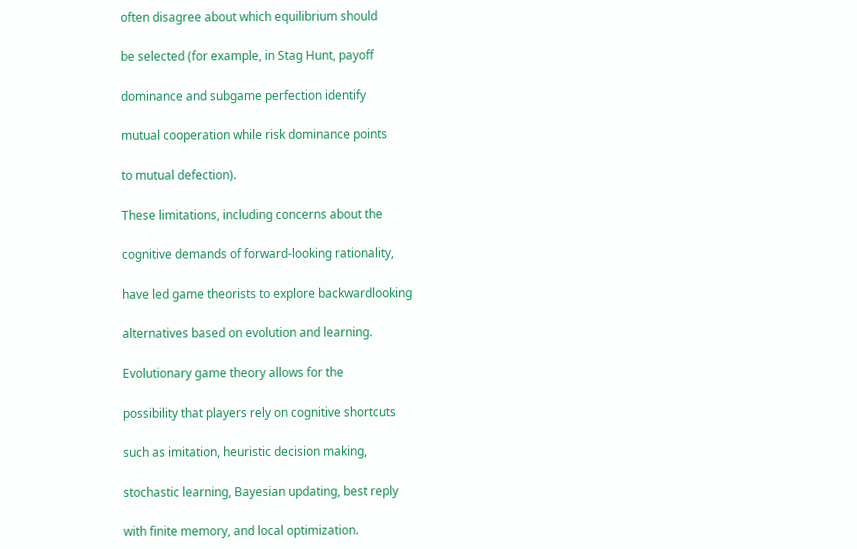often disagree about which equilibrium should

be selected (for example, in Stag Hunt, payoff

dominance and subgame perfection identify

mutual cooperation while risk dominance points

to mutual defection).

These limitations, including concerns about the

cognitive demands of forward-looking rationality,

have led game theorists to explore backwardlooking

alternatives based on evolution and learning.

Evolutionary game theory allows for the

possibility that players rely on cognitive shortcuts

such as imitation, heuristic decision making,

stochastic learning, Bayesian updating, best reply

with finite memory, and local optimization.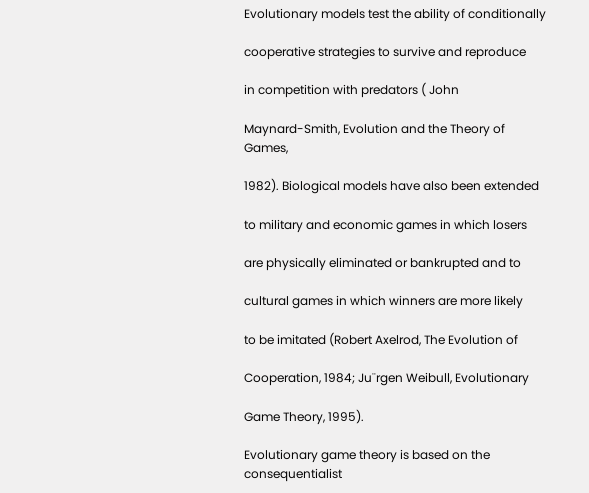Evolutionary models test the ability of conditionally

cooperative strategies to survive and reproduce

in competition with predators ( John

Maynard-Smith, Evolution and the Theory of Games,

1982). Biological models have also been extended

to military and economic games in which losers

are physically eliminated or bankrupted and to

cultural games in which winners are more likely

to be imitated (Robert Axelrod, The Evolution of

Cooperation, 1984; Ju¨rgen Weibull, Evolutionary

Game Theory, 1995).

Evolutionary game theory is based on the consequentialist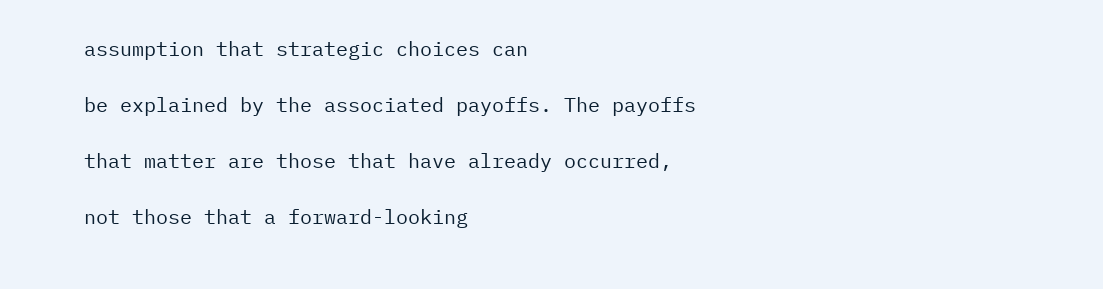assumption that strategic choices can

be explained by the associated payoffs. The payoffs

that matter are those that have already occurred,

not those that a forward-looking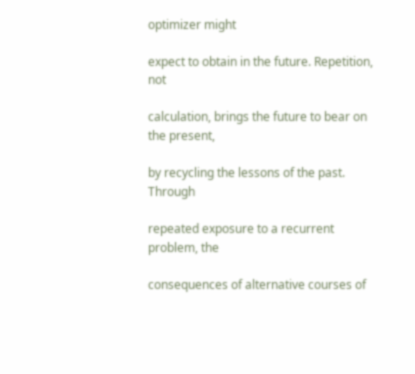optimizer might

expect to obtain in the future. Repetition, not

calculation, brings the future to bear on the present,

by recycling the lessons of the past. Through

repeated exposure to a recurrent problem, the

consequences of alternative courses of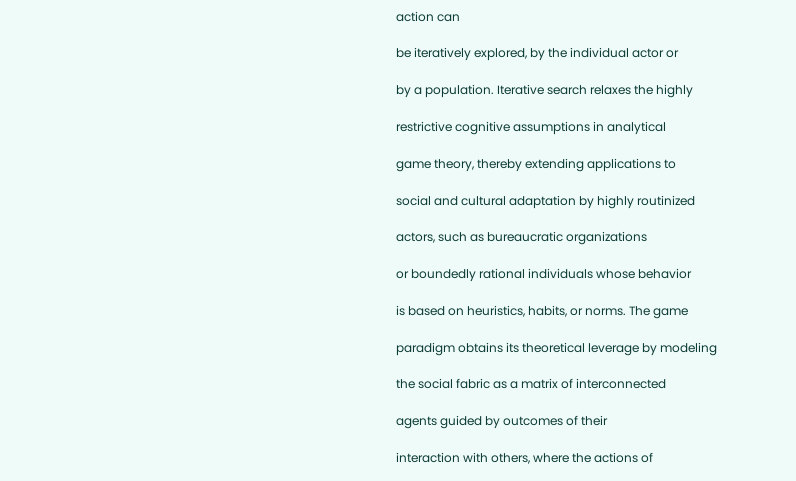action can

be iteratively explored, by the individual actor or

by a population. Iterative search relaxes the highly

restrictive cognitive assumptions in analytical

game theory, thereby extending applications to

social and cultural adaptation by highly routinized

actors, such as bureaucratic organizations

or boundedly rational individuals whose behavior

is based on heuristics, habits, or norms. The game

paradigm obtains its theoretical leverage by modeling

the social fabric as a matrix of interconnected

agents guided by outcomes of their

interaction with others, where the actions of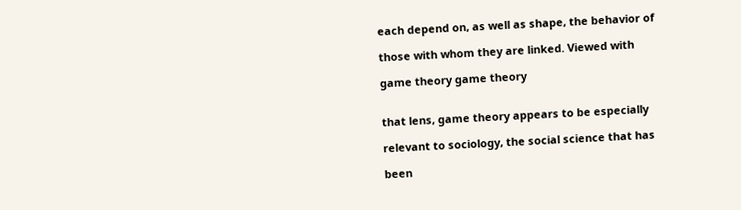each depend on, as well as shape, the behavior of

those with whom they are linked. Viewed with

game theory game theory


that lens, game theory appears to be especially

relevant to sociology, the social science that has

been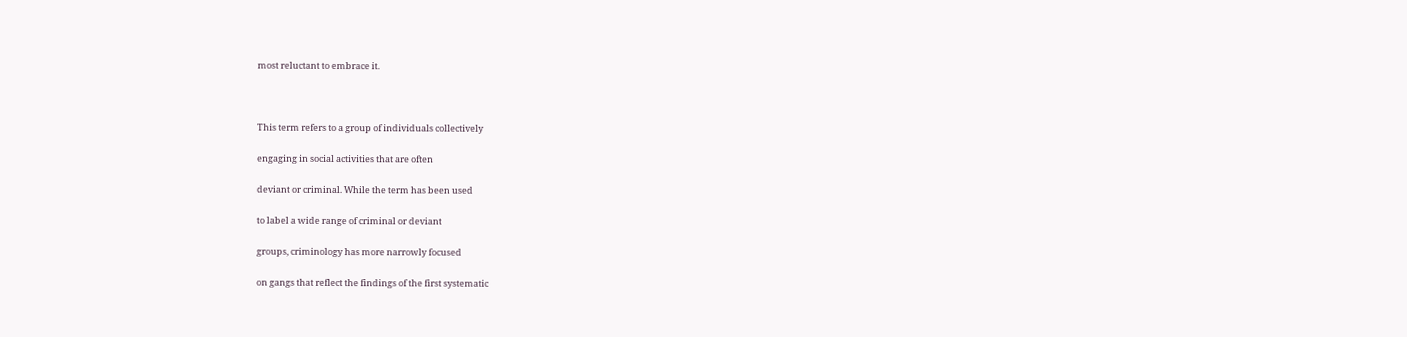most reluctant to embrace it.



This term refers to a group of individuals collectively

engaging in social activities that are often

deviant or criminal. While the term has been used

to label a wide range of criminal or deviant

groups, criminology has more narrowly focused

on gangs that reflect the findings of the first systematic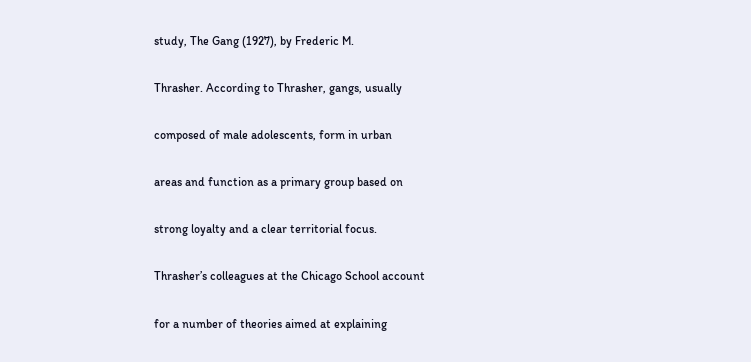study, The Gang (1927), by Frederic M.

Thrasher. According to Thrasher, gangs, usually

composed of male adolescents, form in urban

areas and function as a primary group based on

strong loyalty and a clear territorial focus.

Thrasher’s colleagues at the Chicago School account

for a number of theories aimed at explaining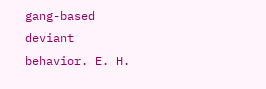gang-based deviant behavior. E. H.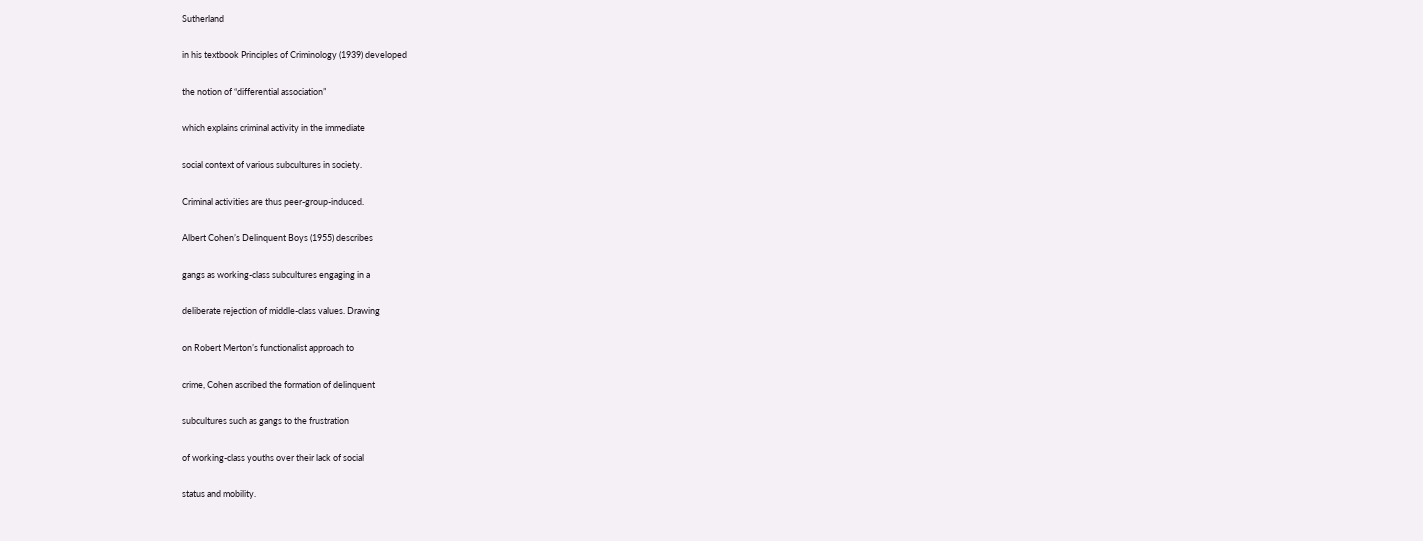Sutherland

in his textbook Principles of Criminology (1939) developed

the notion of “differential association”

which explains criminal activity in the immediate

social context of various subcultures in society.

Criminal activities are thus peer-group-induced.

Albert Cohen’s Delinquent Boys (1955) describes

gangs as working-class subcultures engaging in a

deliberate rejection of middle-class values. Drawing

on Robert Merton’s functionalist approach to

crime, Cohen ascribed the formation of delinquent

subcultures such as gangs to the frustration

of working-class youths over their lack of social

status and mobility.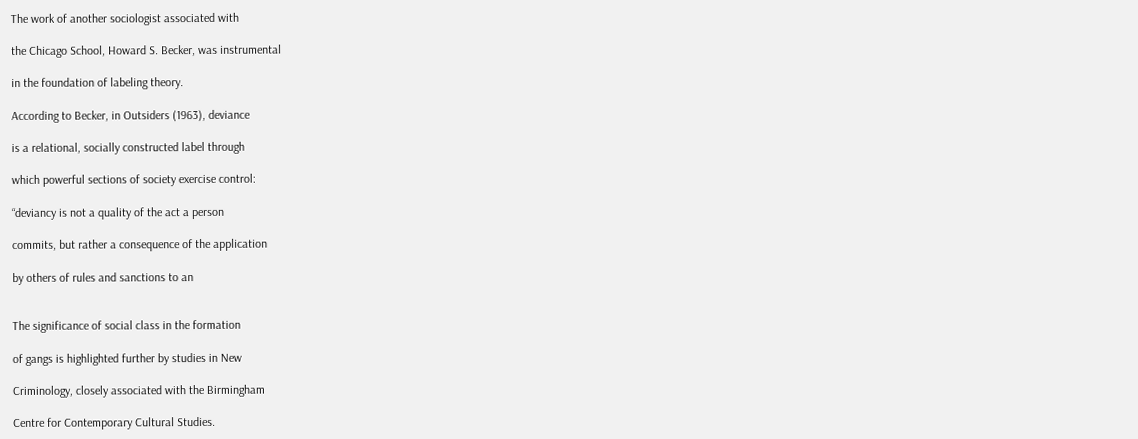The work of another sociologist associated with

the Chicago School, Howard S. Becker, was instrumental

in the foundation of labeling theory.

According to Becker, in Outsiders (1963), deviance

is a relational, socially constructed label through

which powerful sections of society exercise control:

“deviancy is not a quality of the act a person

commits, but rather a consequence of the application

by others of rules and sanctions to an


The significance of social class in the formation

of gangs is highlighted further by studies in New

Criminology, closely associated with the Birmingham

Centre for Contemporary Cultural Studies.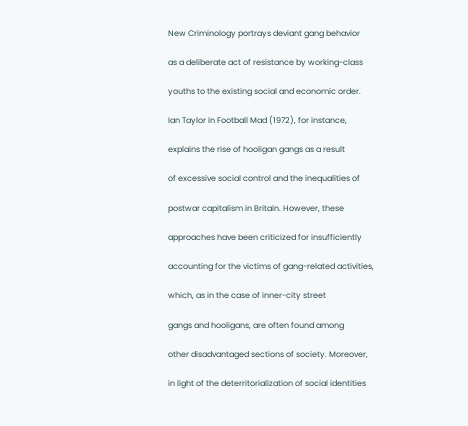New Criminology portrays deviant gang behavior

as a deliberate act of resistance by working-class

youths to the existing social and economic order.

Ian Taylor in Football Mad (1972), for instance,

explains the rise of hooligan gangs as a result

of excessive social control and the inequalities of

postwar capitalism in Britain. However, these

approaches have been criticized for insufficiently

accounting for the victims of gang-related activities,

which, as in the case of inner-city street

gangs and hooligans, are often found among

other disadvantaged sections of society. Moreover,

in light of the deterritorialization of social identities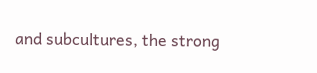and subcultures, the strong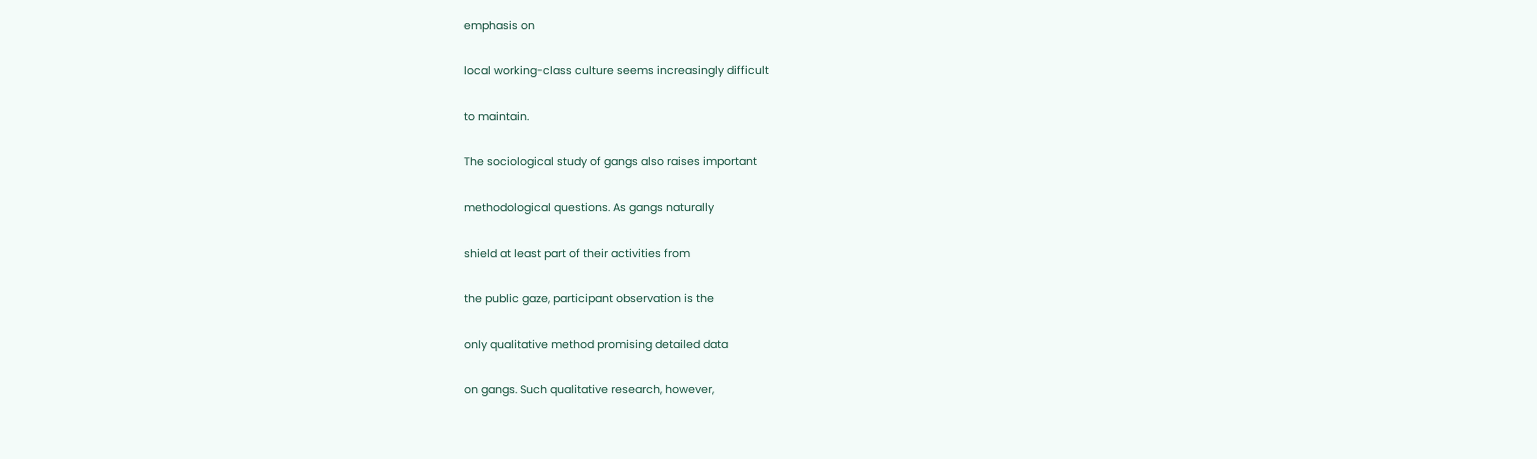emphasis on

local working-class culture seems increasingly difficult

to maintain.

The sociological study of gangs also raises important

methodological questions. As gangs naturally

shield at least part of their activities from

the public gaze, participant observation is the

only qualitative method promising detailed data

on gangs. Such qualitative research, however,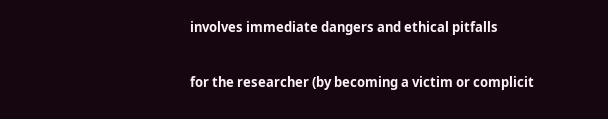involves immediate dangers and ethical pitfalls

for the researcher (by becoming a victim or complicit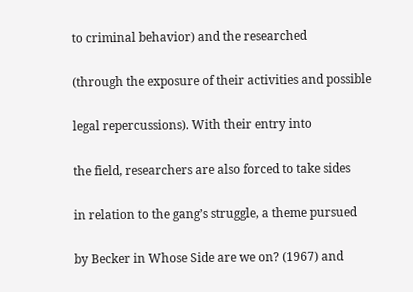to criminal behavior) and the researched

(through the exposure of their activities and possible

legal repercussions). With their entry into

the field, researchers are also forced to take sides

in relation to the gang’s struggle, a theme pursued

by Becker in Whose Side are we on? (1967) and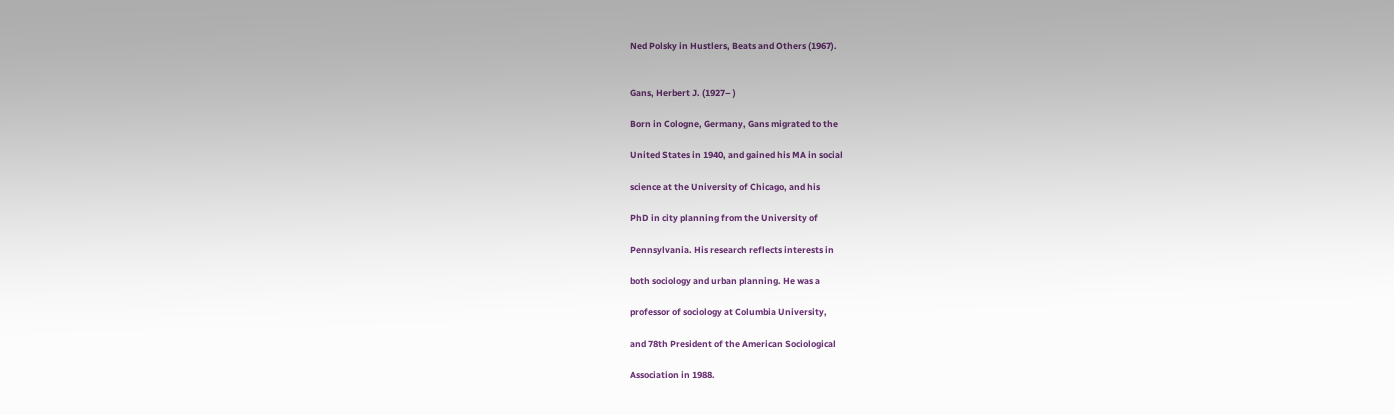Ned Polsky in Hustlers, Beats and Others (1967).


Gans, Herbert J. (1927– )

Born in Cologne, Germany, Gans migrated to the

United States in 1940, and gained his MA in social

science at the University of Chicago, and his

PhD in city planning from the University of

Pennsylvania. His research reflects interests in

both sociology and urban planning. He was a

professor of sociology at Columbia University,

and 78th President of the American Sociological

Association in 1988.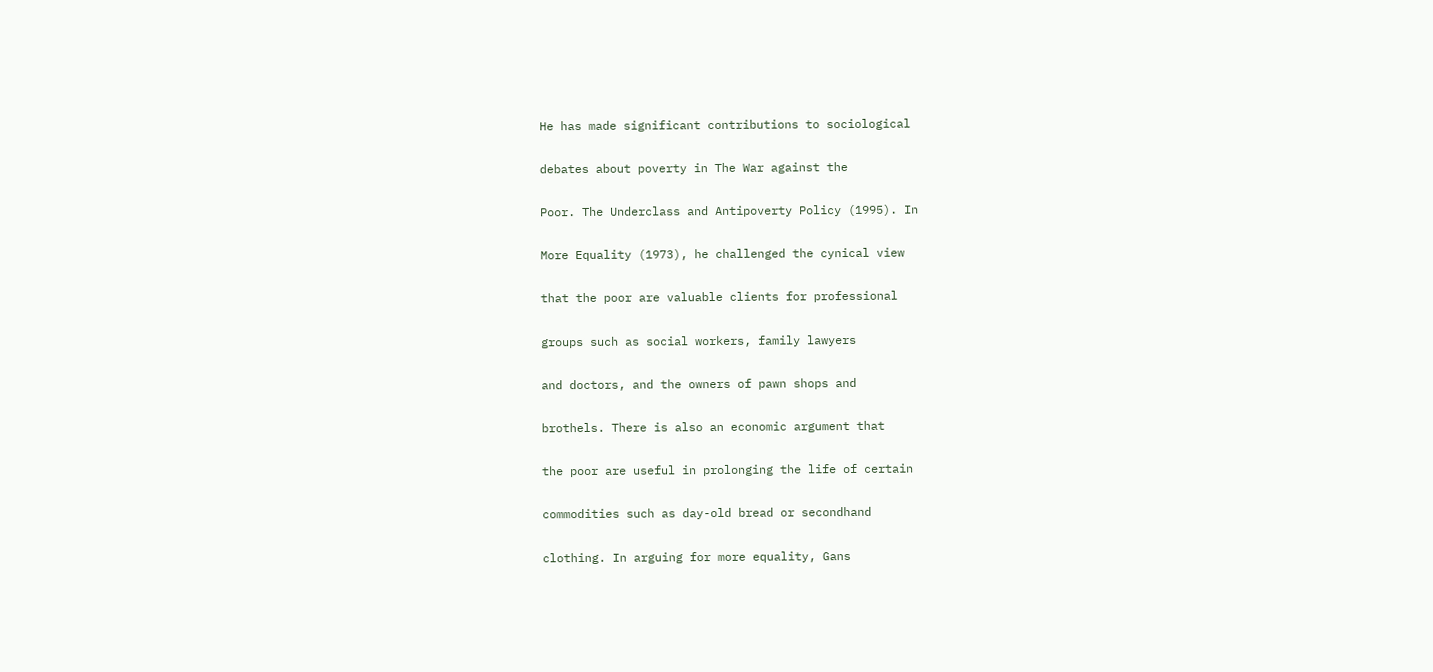He has made significant contributions to sociological

debates about poverty in The War against the

Poor. The Underclass and Antipoverty Policy (1995). In

More Equality (1973), he challenged the cynical view

that the poor are valuable clients for professional

groups such as social workers, family lawyers

and doctors, and the owners of pawn shops and

brothels. There is also an economic argument that

the poor are useful in prolonging the life of certain

commodities such as day-old bread or secondhand

clothing. In arguing for more equality, Gans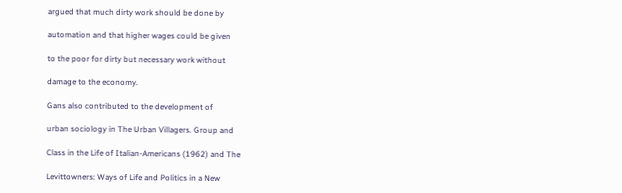argued that much dirty work should be done by

automation and that higher wages could be given

to the poor for dirty but necessary work without

damage to the economy.

Gans also contributed to the development of

urban sociology in The Urban Villagers. Group and

Class in the Life of Italian-Americans (1962) and The

Levittowners: Ways of Life and Politics in a New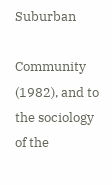Suburban

Community (1982), and to the sociology of the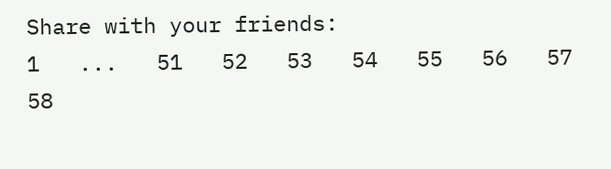Share with your friends:
1   ...   51   52   53   54   55   56   57   58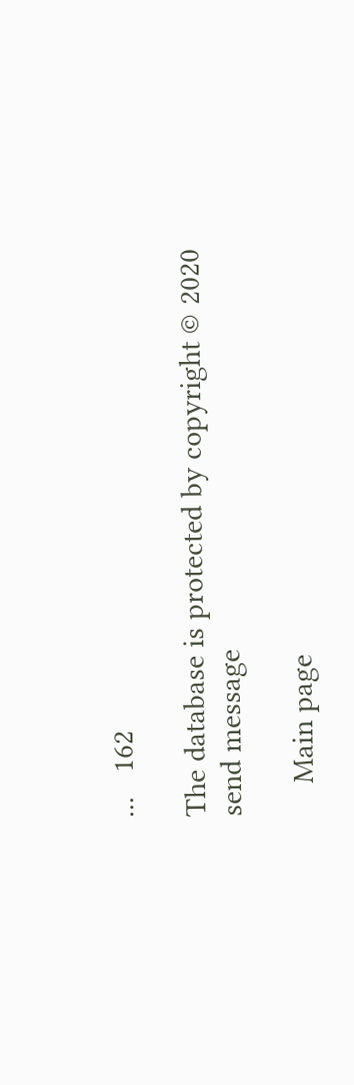...   162

The database is protected by copyright © 2020
send message

    Main page